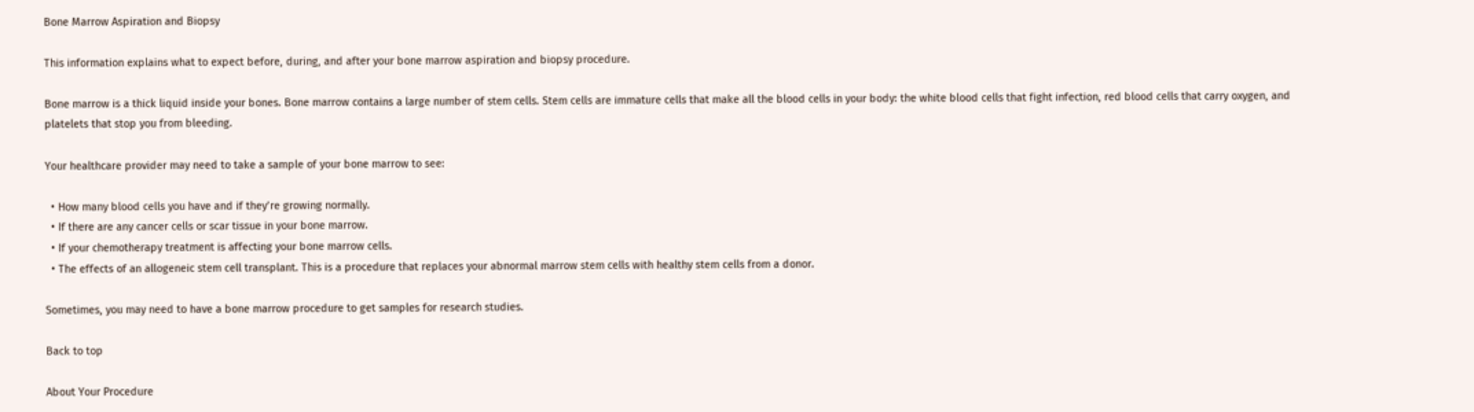Bone Marrow Aspiration and Biopsy

This information explains what to expect before, during, and after your bone marrow aspiration and biopsy procedure.

Bone marrow is a thick liquid inside your bones. Bone marrow contains a large number of stem cells. Stem cells are immature cells that make all the blood cells in your body: the white blood cells that fight infection, red blood cells that carry oxygen, and platelets that stop you from bleeding.

Your healthcare provider may need to take a sample of your bone marrow to see:

  • How many blood cells you have and if they’re growing normally.
  • If there are any cancer cells or scar tissue in your bone marrow.
  • If your chemotherapy treatment is affecting your bone marrow cells.
  • The effects of an allogeneic stem cell transplant. This is a procedure that replaces your abnormal marrow stem cells with healthy stem cells from a donor.

Sometimes, you may need to have a bone marrow procedure to get samples for research studies.

Back to top

About Your Procedure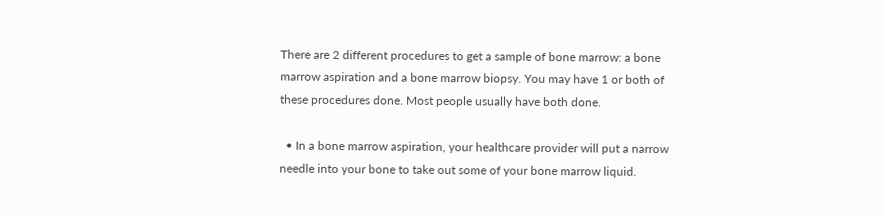There are 2 different procedures to get a sample of bone marrow: a bone marrow aspiration and a bone marrow biopsy. You may have 1 or both of these procedures done. Most people usually have both done.

  • In a bone marrow aspiration, your healthcare provider will put a narrow needle into your bone to take out some of your bone marrow liquid.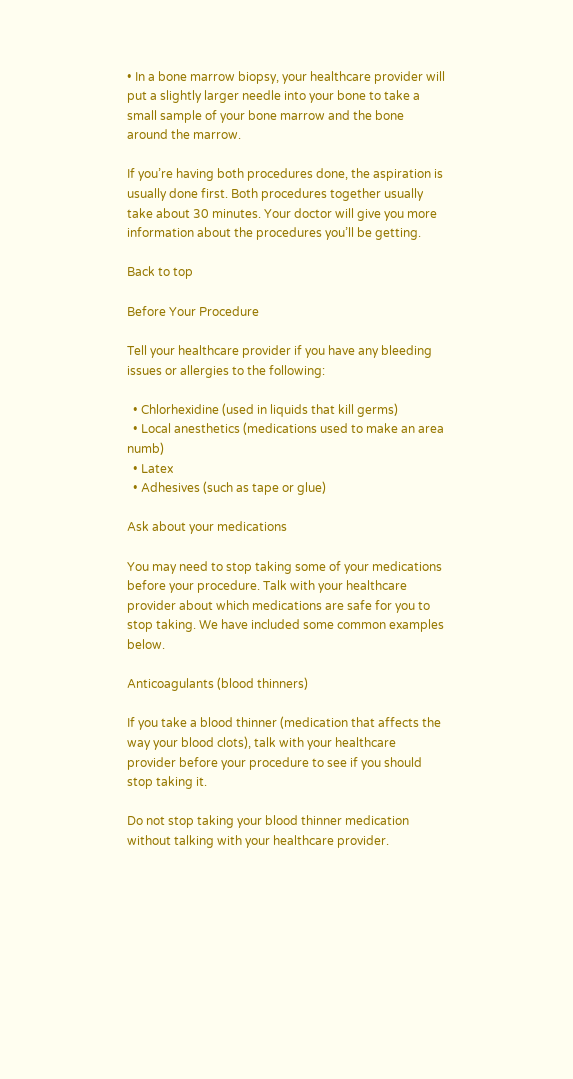• In a bone marrow biopsy, your healthcare provider will put a slightly larger needle into your bone to take a small sample of your bone marrow and the bone around the marrow.

If you’re having both procedures done, the aspiration is usually done first. Both procedures together usually take about 30 minutes. Your doctor will give you more information about the procedures you’ll be getting.

Back to top

Before Your Procedure

Tell your healthcare provider if you have any bleeding issues or allergies to the following:

  • Chlorhexidine (used in liquids that kill germs)
  • Local anesthetics (medications used to make an area numb)
  • Latex
  • Adhesives (such as tape or glue)

Ask about your medications

You may need to stop taking some of your medications before your procedure. Talk with your healthcare provider about which medications are safe for you to stop taking. We have included some common examples below.

Anticoagulants (blood thinners)

If you take a blood thinner (medication that affects the way your blood clots), talk with your healthcare provider before your procedure to see if you should stop taking it.

Do not stop taking your blood thinner medication without talking with your healthcare provider.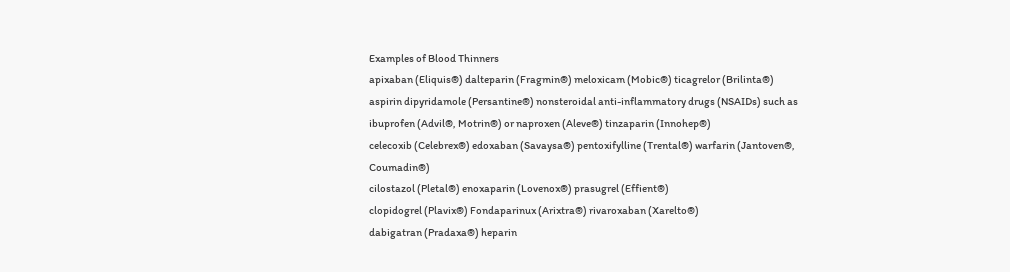Examples of Blood Thinners
apixaban (Eliquis®) dalteparin (Fragmin®) meloxicam (Mobic®) ticagrelor (Brilinta®)
aspirin dipyridamole (Persantine®) nonsteroidal anti-inflammatory drugs (NSAIDs) such as ibuprofen (Advil®, Motrin®) or naproxen (Aleve®) tinzaparin (Innohep®)
celecoxib (Celebrex®) edoxaban (Savaysa®) pentoxifylline (Trental®) warfarin (Jantoven®, Coumadin®)
cilostazol (Pletal®) enoxaparin (Lovenox®) prasugrel (Effient®)
clopidogrel (Plavix®) Fondaparinux (Arixtra®) rivaroxaban (Xarelto®)
dabigatran (Pradaxa®) heparin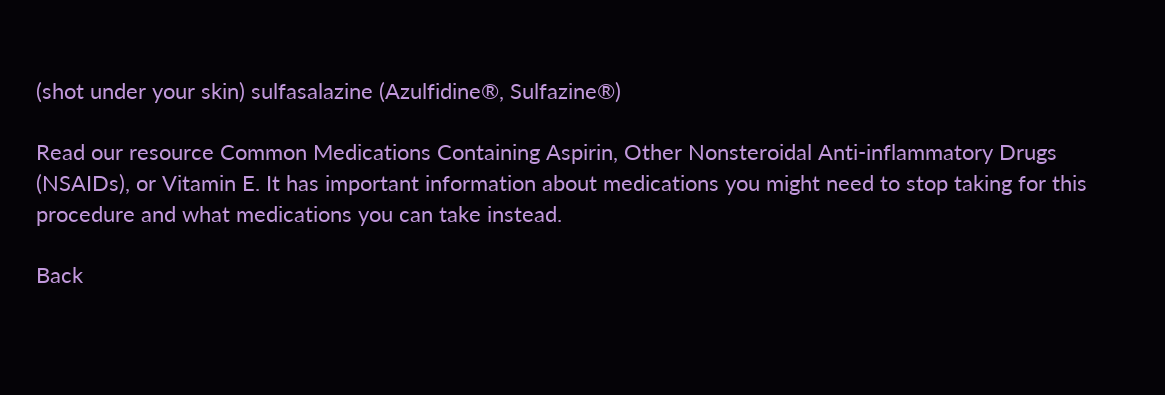(shot under your skin) sulfasalazine (Azulfidine®, Sulfazine®)

Read our resource Common Medications Containing Aspirin, Other Nonsteroidal Anti-inflammatory Drugs (NSAIDs), or Vitamin E. It has important information about medications you might need to stop taking for this procedure and what medications you can take instead.

Back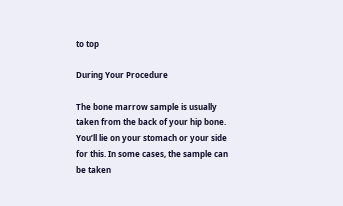to top

During Your Procedure

The bone marrow sample is usually taken from the back of your hip bone. You’ll lie on your stomach or your side for this. In some cases, the sample can be taken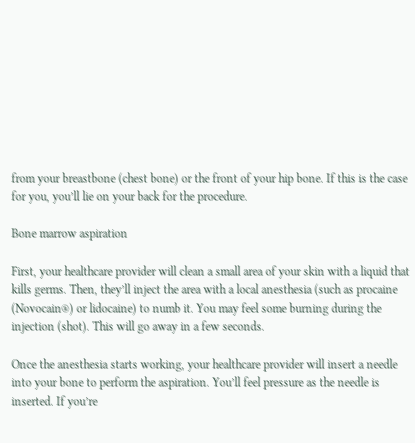from your breastbone (chest bone) or the front of your hip bone. If this is the case for you, you’ll lie on your back for the procedure.

Bone marrow aspiration

First, your healthcare provider will clean a small area of your skin with a liquid that kills germs. Then, they’ll inject the area with a local anesthesia (such as procaine (Novocain®) or lidocaine) to numb it. You may feel some burning during the injection (shot). This will go away in a few seconds.

Once the anesthesia starts working, your healthcare provider will insert a needle into your bone to perform the aspiration. You’ll feel pressure as the needle is inserted. If you’re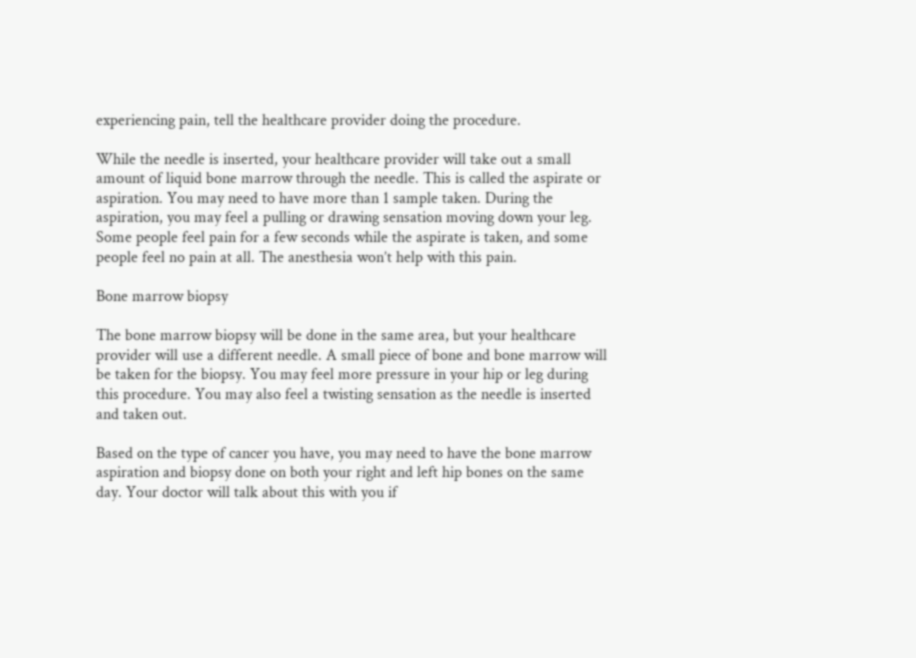experiencing pain, tell the healthcare provider doing the procedure.

While the needle is inserted, your healthcare provider will take out a small amount of liquid bone marrow through the needle. This is called the aspirate or aspiration. You may need to have more than 1 sample taken. During the aspiration, you may feel a pulling or drawing sensation moving down your leg. Some people feel pain for a few seconds while the aspirate is taken, and some people feel no pain at all. The anesthesia won’t help with this pain.

Bone marrow biopsy

The bone marrow biopsy will be done in the same area, but your healthcare provider will use a different needle. A small piece of bone and bone marrow will be taken for the biopsy. You may feel more pressure in your hip or leg during this procedure. You may also feel a twisting sensation as the needle is inserted and taken out.

Based on the type of cancer you have, you may need to have the bone marrow aspiration and biopsy done on both your right and left hip bones on the same day. Your doctor will talk about this with you if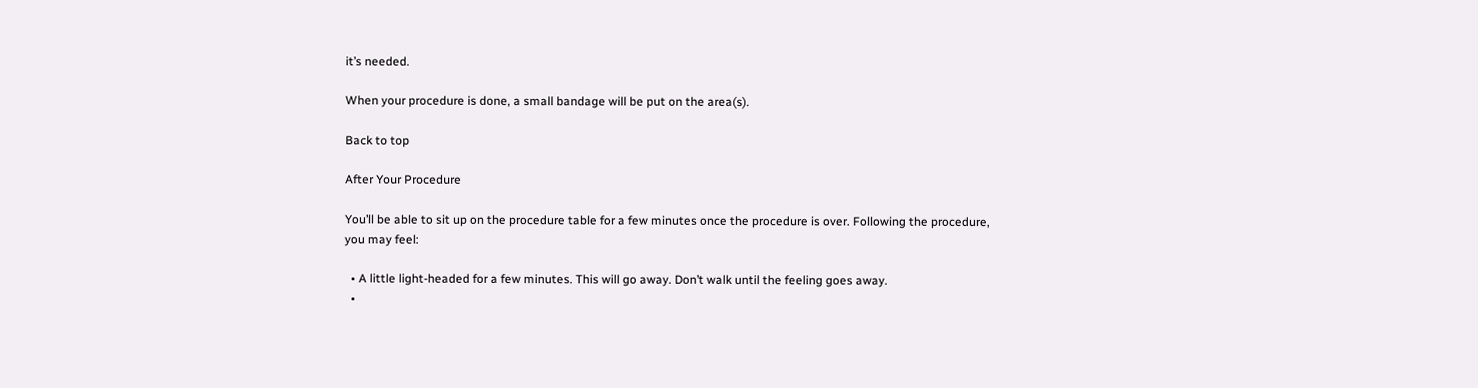it’s needed.

When your procedure is done, a small bandage will be put on the area(s).

Back to top

After Your Procedure

You’ll be able to sit up on the procedure table for a few minutes once the procedure is over. Following the procedure, you may feel:

  • A little light-headed for a few minutes. This will go away. Don’t walk until the feeling goes away.
  •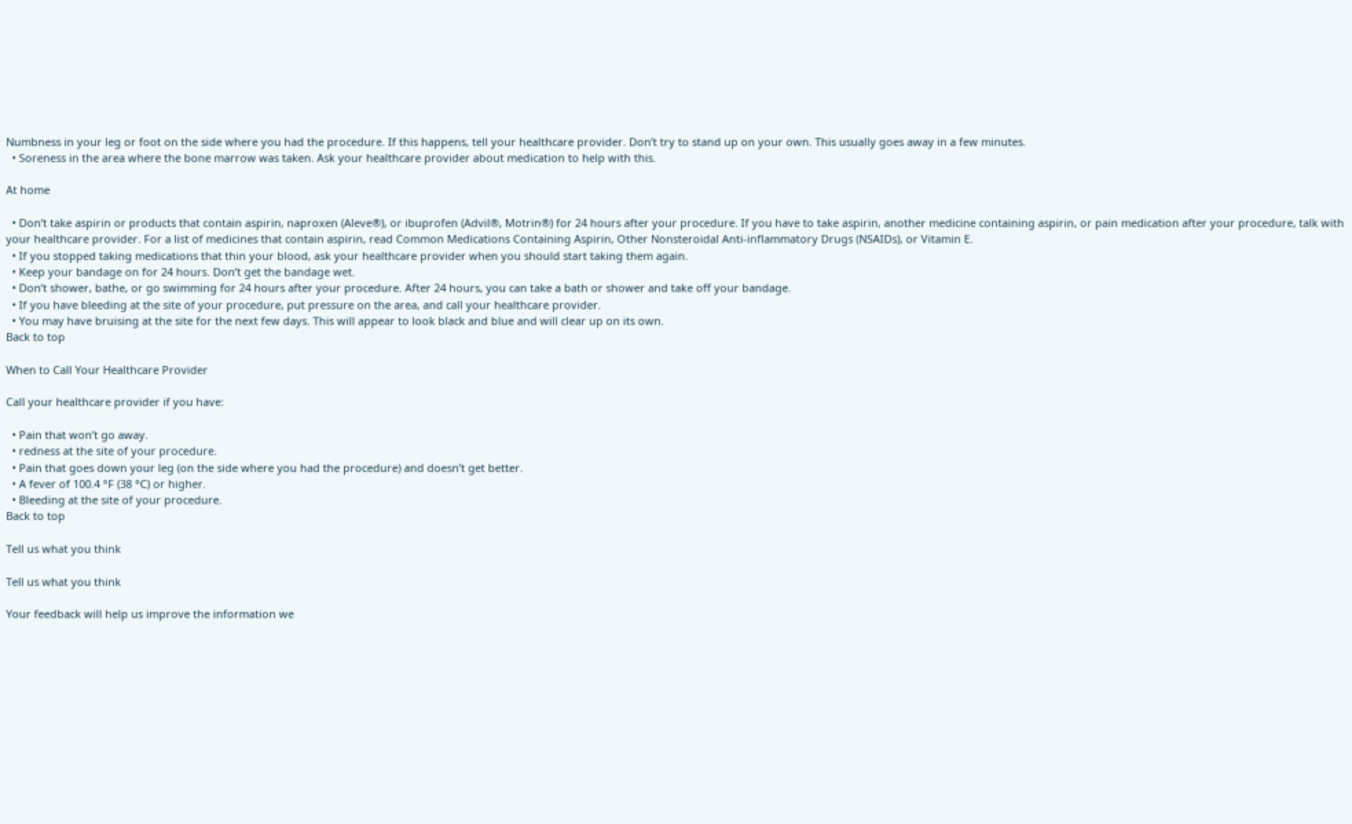Numbness in your leg or foot on the side where you had the procedure. If this happens, tell your healthcare provider. Don’t try to stand up on your own. This usually goes away in a few minutes.
  • Soreness in the area where the bone marrow was taken. Ask your healthcare provider about medication to help with this.

At home

  • Don’t take aspirin or products that contain aspirin, naproxen (Aleve®), or ibuprofen (Advil®, Motrin®) for 24 hours after your procedure. If you have to take aspirin, another medicine containing aspirin, or pain medication after your procedure, talk with your healthcare provider. For a list of medicines that contain aspirin, read Common Medications Containing Aspirin, Other Nonsteroidal Anti-inflammatory Drugs (NSAIDs), or Vitamin E.
  • If you stopped taking medications that thin your blood, ask your healthcare provider when you should start taking them again.
  • Keep your bandage on for 24 hours. Don’t get the bandage wet.
  • Don’t shower, bathe, or go swimming for 24 hours after your procedure. After 24 hours, you can take a bath or shower and take off your bandage.
  • If you have bleeding at the site of your procedure, put pressure on the area, and call your healthcare provider.
  • You may have bruising at the site for the next few days. This will appear to look black and blue and will clear up on its own.
Back to top

When to Call Your Healthcare Provider

Call your healthcare provider if you have:

  • Pain that won’t go away.
  • redness at the site of your procedure.
  • Pain that goes down your leg (on the side where you had the procedure) and doesn’t get better.
  • A fever of 100.4 °F (38 °C) or higher.
  • Bleeding at the site of your procedure.
Back to top

Tell us what you think

Tell us what you think

Your feedback will help us improve the information we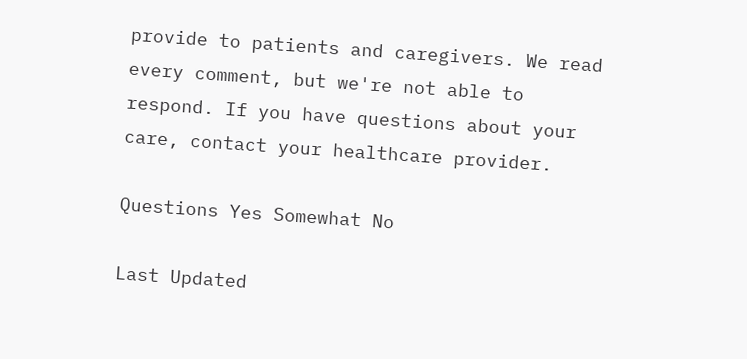provide to patients and caregivers. We read every comment, but we're not able to respond. If you have questions about your care, contact your healthcare provider.

Questions Yes Somewhat No

Last Updated